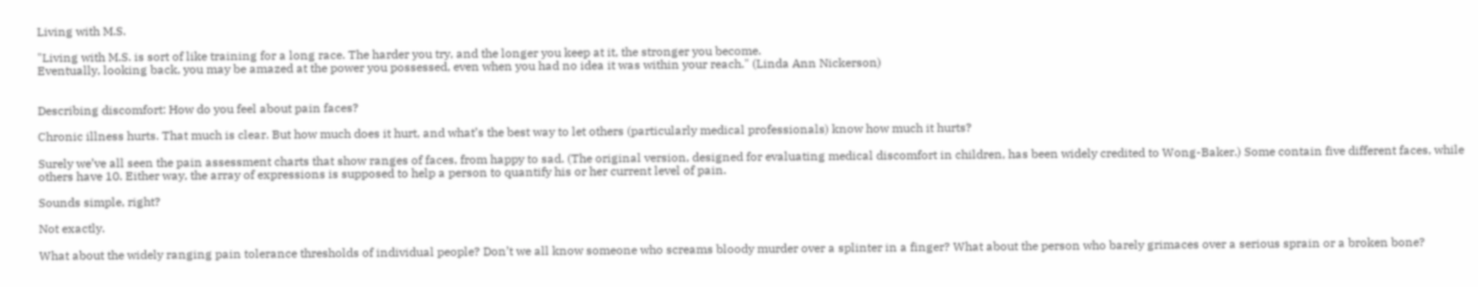Living with M.S.

"Living with M.S. is sort of like training for a long race. The harder you try, and the longer you keep at it, the stronger you become.
Eventually, looking back, you may be amazed at the power you possessed, even when you had no idea it was within your reach." (Linda Ann Nickerson)


Describing discomfort: How do you feel about pain faces?

Chronic illness hurts. That much is clear. But how much does it hurt, and what’s the best way to let others (particularly medical professionals) know how much it hurts?

Surely we’ve all seen the pain assessment charts that show ranges of faces, from happy to sad. (The original version, designed for evaluating medical discomfort in children, has been widely credited to Wong-Baker.) Some contain five different faces, while others have 10. Either way, the array of expressions is supposed to help a person to quantify his or her current level of pain.

Sounds simple, right?

Not exactly.

What about the widely ranging pain tolerance thresholds of individual people? Don’t we all know someone who screams bloody murder over a splinter in a finger? What about the person who barely grimaces over a serious sprain or a broken bone?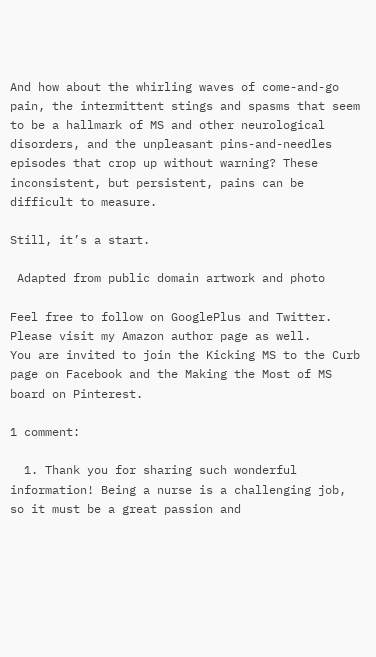And how about the whirling waves of come-and-go pain, the intermittent stings and spasms that seem to be a hallmark of MS and other neurological disorders, and the unpleasant pins-and-needles episodes that crop up without warning? These inconsistent, but persistent, pains can be difficult to measure.

Still, it’s a start.

 Adapted from public domain artwork and photo

Feel free to follow on GooglePlus and Twitter. Please visit my Amazon author page as well.
You are invited to join the Kicking MS to the Curb page on Facebook and the Making the Most of MS board on Pinterest.

1 comment:

  1. Thank you for sharing such wonderful information! Being a nurse is a challenging job, so it must be a great passion and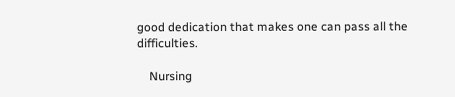good dedication that makes one can pass all the difficulties.

    Nursing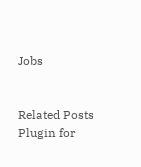Jobs


Related Posts Plugin for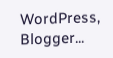WordPress, Blogger...